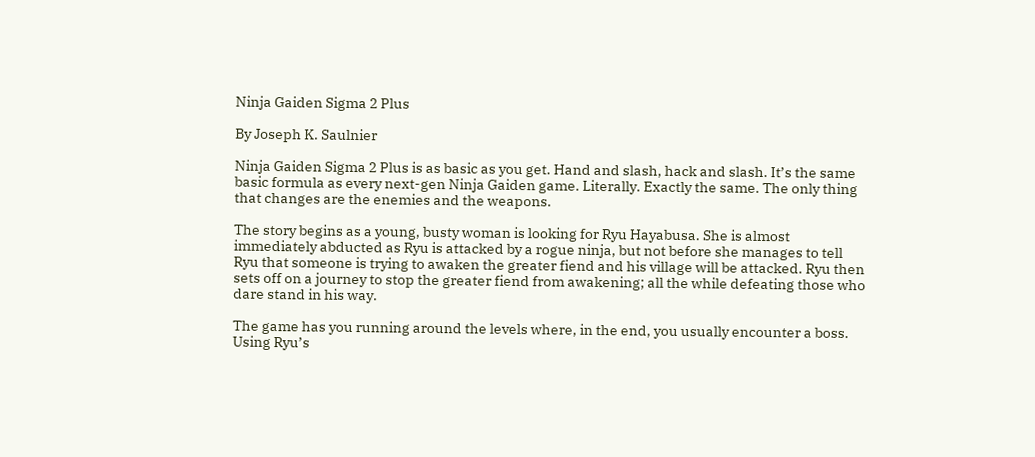Ninja Gaiden Sigma 2 Plus

By Joseph K. Saulnier

Ninja Gaiden Sigma 2 Plus is as basic as you get. Hand and slash, hack and slash. It’s the same basic formula as every next-gen Ninja Gaiden game. Literally. Exactly the same. The only thing that changes are the enemies and the weapons.

The story begins as a young, busty woman is looking for Ryu Hayabusa. She is almost immediately abducted as Ryu is attacked by a rogue ninja, but not before she manages to tell Ryu that someone is trying to awaken the greater fiend and his village will be attacked. Ryu then sets off on a journey to stop the greater fiend from awakening; all the while defeating those who dare stand in his way.

The game has you running around the levels where, in the end, you usually encounter a boss. Using Ryu’s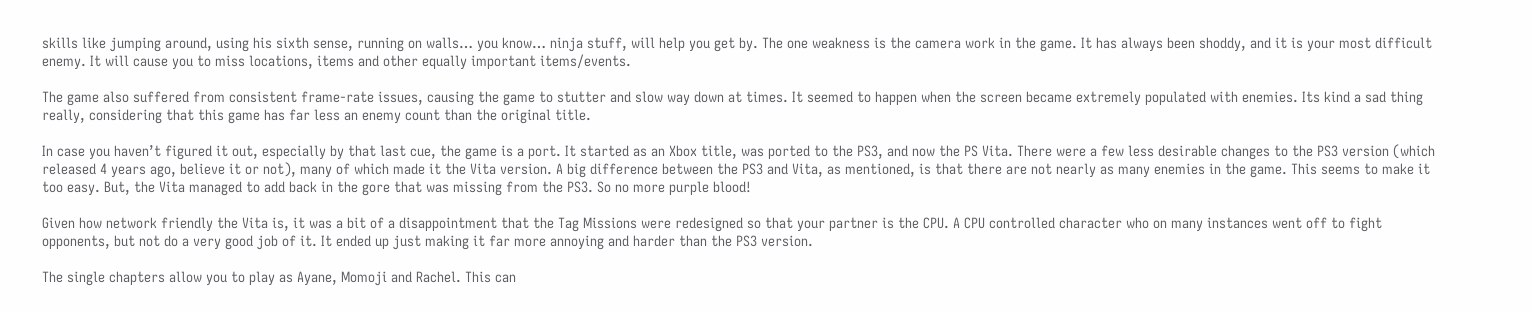skills like jumping around, using his sixth sense, running on walls… you know… ninja stuff, will help you get by. The one weakness is the camera work in the game. It has always been shoddy, and it is your most difficult enemy. It will cause you to miss locations, items and other equally important items/events.

The game also suffered from consistent frame-rate issues, causing the game to stutter and slow way down at times. It seemed to happen when the screen became extremely populated with enemies. Its kind a sad thing really, considering that this game has far less an enemy count than the original title.

In case you haven’t figured it out, especially by that last cue, the game is a port. It started as an Xbox title, was ported to the PS3, and now the PS Vita. There were a few less desirable changes to the PS3 version (which released 4 years ago, believe it or not), many of which made it the Vita version. A big difference between the PS3 and Vita, as mentioned, is that there are not nearly as many enemies in the game. This seems to make it too easy. But, the Vita managed to add back in the gore that was missing from the PS3. So no more purple blood!

Given how network friendly the Vita is, it was a bit of a disappointment that the Tag Missions were redesigned so that your partner is the CPU. A CPU controlled character who on many instances went off to fight opponents, but not do a very good job of it. It ended up just making it far more annoying and harder than the PS3 version.

The single chapters allow you to play as Ayane, Momoji and Rachel. This can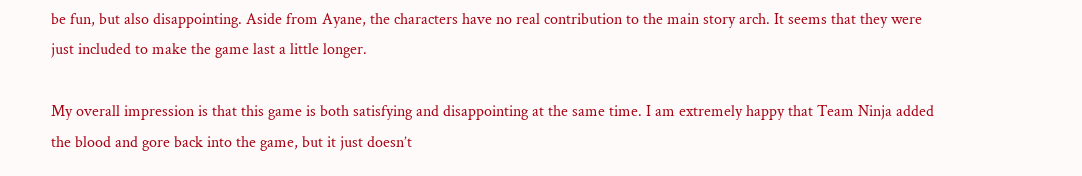be fun, but also disappointing. Aside from Ayane, the characters have no real contribution to the main story arch. It seems that they were just included to make the game last a little longer.

My overall impression is that this game is both satisfying and disappointing at the same time. I am extremely happy that Team Ninja added the blood and gore back into the game, but it just doesn’t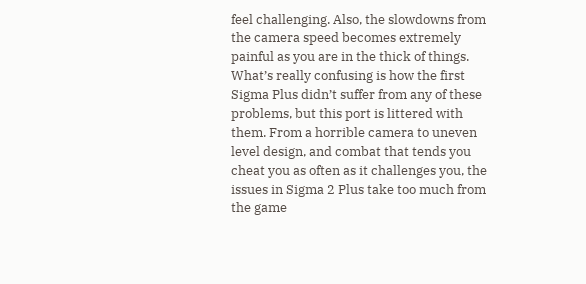feel challenging. Also, the slowdowns from the camera speed becomes extremely painful as you are in the thick of things. What’s really confusing is how the first Sigma Plus didn’t suffer from any of these problems, but this port is littered with them. From a horrible camera to uneven level design, and combat that tends you cheat you as often as it challenges you, the issues in Sigma 2 Plus take too much from the game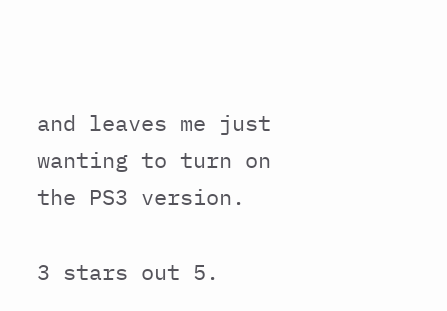and leaves me just wanting to turn on the PS3 version.

3 stars out 5.